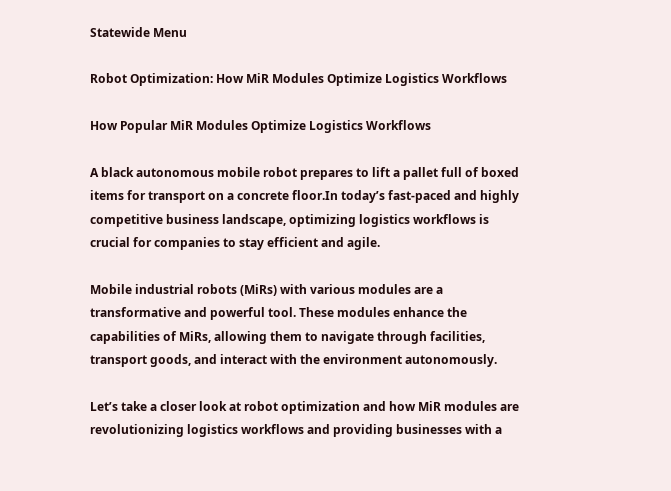Statewide Menu

Robot Optimization: How MiR Modules Optimize Logistics Workflows

How Popular MiR Modules Optimize Logistics Workflows

A black autonomous mobile robot prepares to lift a pallet full of boxed items for transport on a concrete floor.In today’s fast-paced and highly competitive business landscape, optimizing logistics workflows is crucial for companies to stay efficient and agile.

Mobile industrial robots (MiRs) with various modules are a transformative and powerful tool. These modules enhance the capabilities of MiRs, allowing them to navigate through facilities, transport goods, and interact with the environment autonomously.

Let’s take a closer look at robot optimization and how MiR modules are revolutionizing logistics workflows and providing businesses with a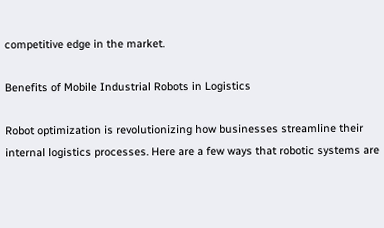competitive edge in the market.

Benefits of Mobile Industrial Robots in Logistics

Robot optimization is revolutionizing how businesses streamline their internal logistics processes. Here are a few ways that robotic systems are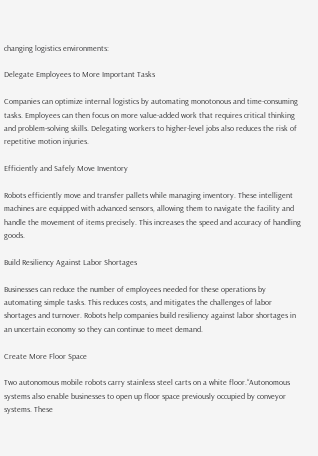changing logistics environments:

Delegate Employees to More Important Tasks

Companies can optimize internal logistics by automating monotonous and time-consuming tasks. Employees can then focus on more value-added work that requires critical thinking and problem-solving skills. Delegating workers to higher-level jobs also reduces the risk of repetitive motion injuries.

Efficiently and Safely Move Inventory

Robots efficiently move and transfer pallets while managing inventory. These intelligent machines are equipped with advanced sensors, allowing them to navigate the facility and handle the movement of items precisely. This increases the speed and accuracy of handling goods.

Build Resiliency Against Labor Shortages

Businesses can reduce the number of employees needed for these operations by automating simple tasks. This reduces costs, and mitigates the challenges of labor shortages and turnover. Robots help companies build resiliency against labor shortages in an uncertain economy so they can continue to meet demand.

Create More Floor Space

Two autonomous mobile robots carry stainless steel carts on a white floor.“Autonomous systems also enable businesses to open up floor space previously occupied by conveyor systems. These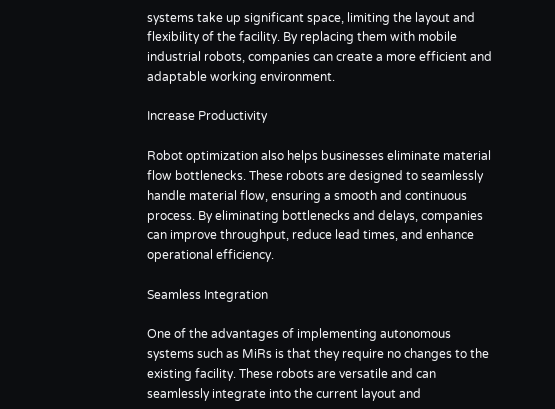systems take up significant space, limiting the layout and flexibility of the facility. By replacing them with mobile industrial robots, companies can create a more efficient and adaptable working environment.

Increase Productivity

Robot optimization also helps businesses eliminate material flow bottlenecks. These robots are designed to seamlessly handle material flow, ensuring a smooth and continuous process. By eliminating bottlenecks and delays, companies can improve throughput, reduce lead times, and enhance operational efficiency.

Seamless Integration

One of the advantages of implementing autonomous systems such as MiRs is that they require no changes to the existing facility. These robots are versatile and can seamlessly integrate into the current layout and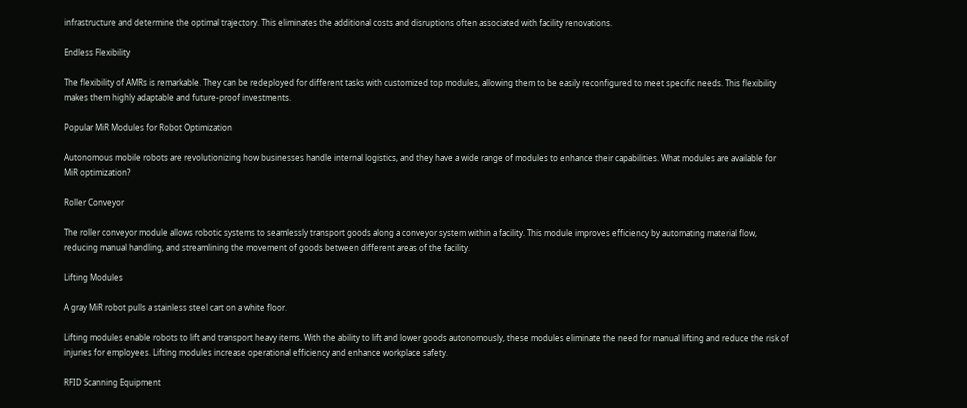infrastructure and determine the optimal trajectory. This eliminates the additional costs and disruptions often associated with facility renovations.

Endless Flexibility

The flexibility of AMRs is remarkable. They can be redeployed for different tasks with customized top modules, allowing them to be easily reconfigured to meet specific needs. This flexibility makes them highly adaptable and future-proof investments.

Popular MiR Modules for Robot Optimization

Autonomous mobile robots are revolutionizing how businesses handle internal logistics, and they have a wide range of modules to enhance their capabilities. What modules are available for MiR optimization?

Roller Conveyor

The roller conveyor module allows robotic systems to seamlessly transport goods along a conveyor system within a facility. This module improves efficiency by automating material flow, reducing manual handling, and streamlining the movement of goods between different areas of the facility.

Lifting Modules

A gray MiR robot pulls a stainless steel cart on a white floor.

Lifting modules enable robots to lift and transport heavy items. With the ability to lift and lower goods autonomously, these modules eliminate the need for manual lifting and reduce the risk of injuries for employees. Lifting modules increase operational efficiency and enhance workplace safety.

RFID Scanning Equipment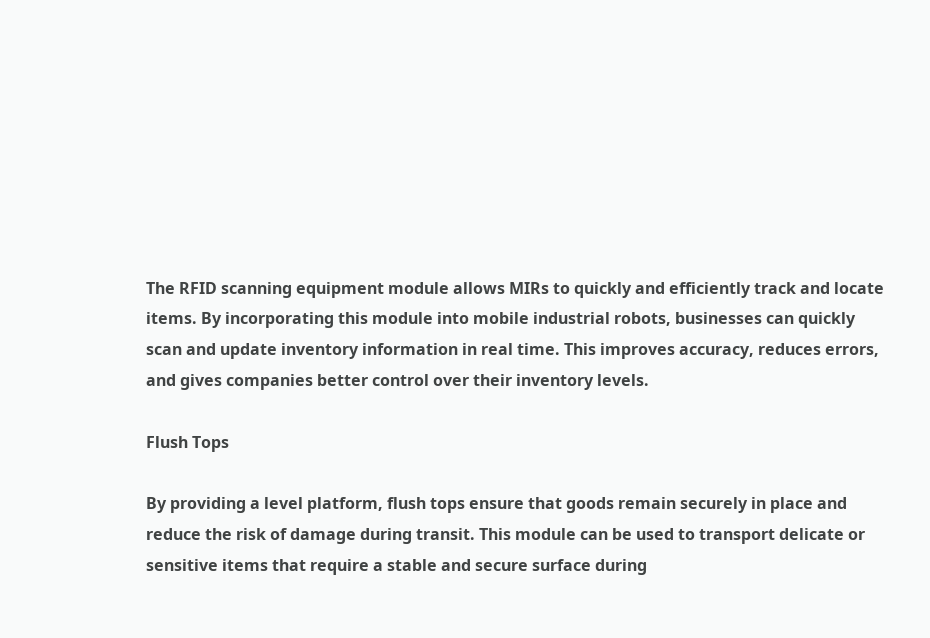The RFID scanning equipment module allows MIRs to quickly and efficiently track and locate items. By incorporating this module into mobile industrial robots, businesses can quickly scan and update inventory information in real time. This improves accuracy, reduces errors, and gives companies better control over their inventory levels.

Flush Tops

By providing a level platform, flush tops ensure that goods remain securely in place and reduce the risk of damage during transit. This module can be used to transport delicate or sensitive items that require a stable and secure surface during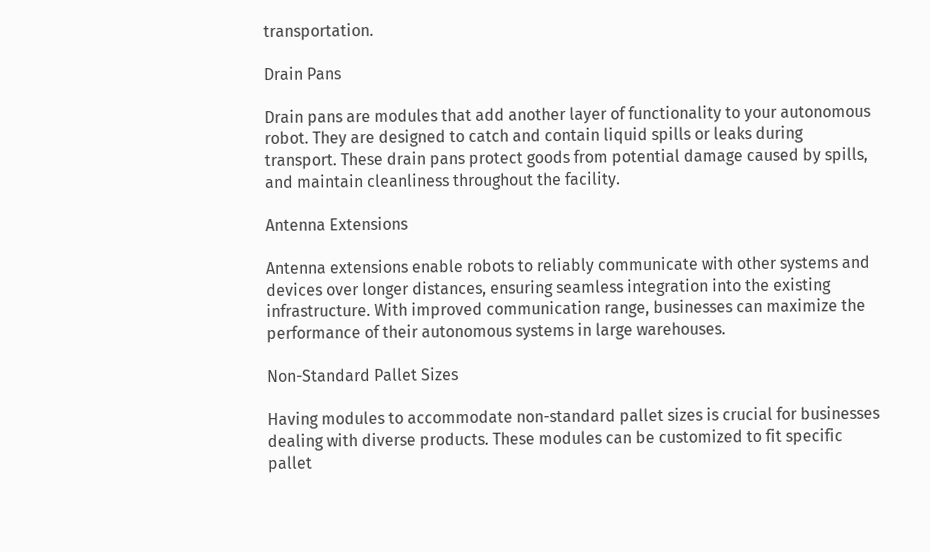transportation.

Drain Pans

Drain pans are modules that add another layer of functionality to your autonomous robot. They are designed to catch and contain liquid spills or leaks during transport. These drain pans protect goods from potential damage caused by spills, and maintain cleanliness throughout the facility.

Antenna Extensions

Antenna extensions enable robots to reliably communicate with other systems and devices over longer distances, ensuring seamless integration into the existing infrastructure. With improved communication range, businesses can maximize the performance of their autonomous systems in large warehouses.

Non-Standard Pallet Sizes

Having modules to accommodate non-standard pallet sizes is crucial for businesses dealing with diverse products. These modules can be customized to fit specific pallet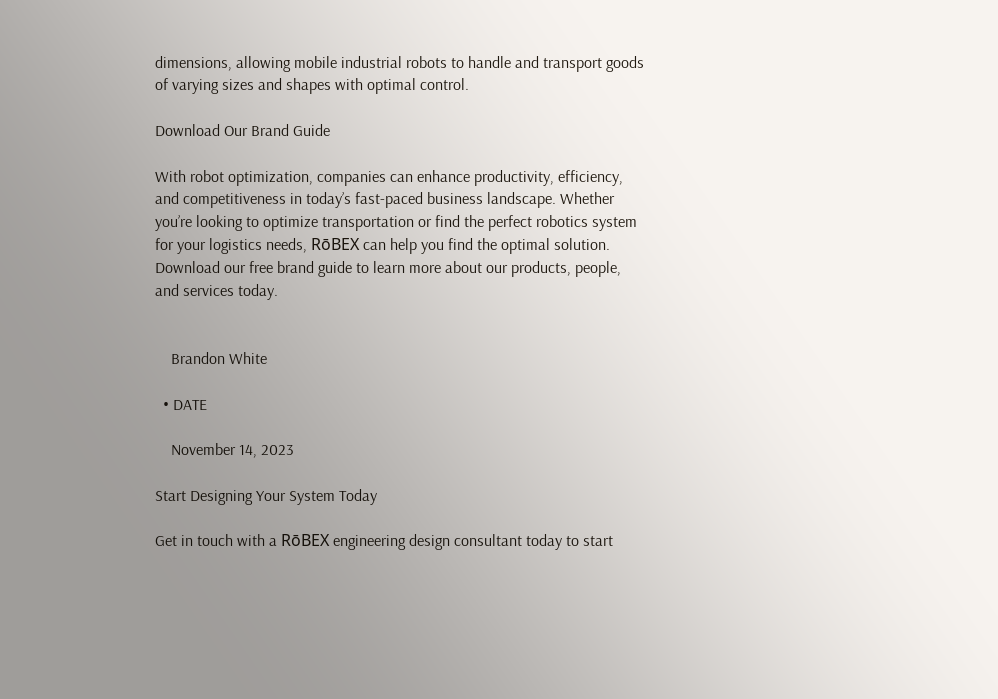dimensions, allowing mobile industrial robots to handle and transport goods of varying sizes and shapes with optimal control.

Download Our Brand Guide

With robot optimization, companies can enhance productivity, efficiency, and competitiveness in today’s fast-paced business landscape. Whether you’re looking to optimize transportation or find the perfect robotics system for your logistics needs, RōBEX can help you find the optimal solution. Download our free brand guide to learn more about our products, people, and services today.


    Brandon White

  • DATE

    November 14, 2023

Start Designing Your System Today

Get in touch with a RōBEX engineering design consultant today to start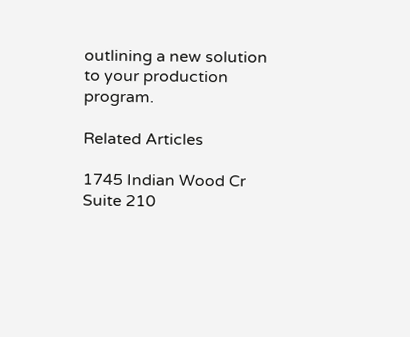outlining a new solution to your production program.

Related Articles

1745 Indian Wood Cr
Suite 210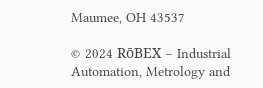Maumee, OH 43537

© 2024 RōBEX – Industrial Automation, Metrology and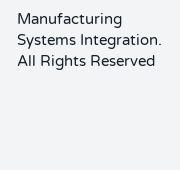Manufacturing Systems Integration. All Rights Reserved